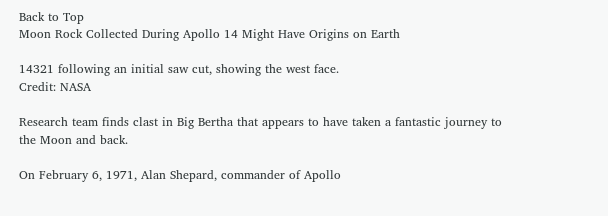Back to Top
Moon Rock Collected During Apollo 14 Might Have Origins on Earth

14321 following an initial saw cut, showing the west face.
Credit: NASA

Research team finds clast in Big Bertha that appears to have taken a fantastic journey to the Moon and back.

On February 6, 1971, Alan Shepard, commander of Apollo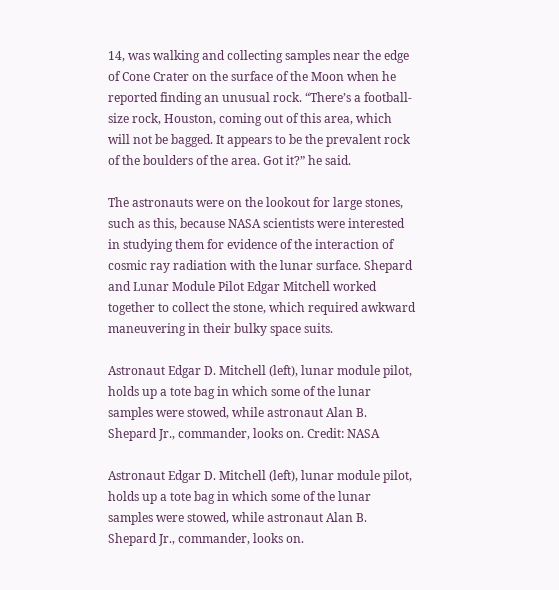14, was walking and collecting samples near the edge of Cone Crater on the surface of the Moon when he reported finding an unusual rock. “There’s a football-size rock, Houston, coming out of this area, which will not be bagged. It appears to be the prevalent rock of the boulders of the area. Got it?” he said.

The astronauts were on the lookout for large stones, such as this, because NASA scientists were interested in studying them for evidence of the interaction of cosmic ray radiation with the lunar surface. Shepard and Lunar Module Pilot Edgar Mitchell worked together to collect the stone, which required awkward maneuvering in their bulky space suits.

Astronaut Edgar D. Mitchell (left), lunar module pilot, holds up a tote bag in which some of the lunar samples were stowed, while astronaut Alan B. Shepard Jr., commander, looks on. Credit: NASA

Astronaut Edgar D. Mitchell (left), lunar module pilot, holds up a tote bag in which some of the lunar samples were stowed, while astronaut Alan B. Shepard Jr., commander, looks on.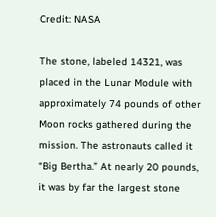Credit: NASA

The stone, labeled 14321, was placed in the Lunar Module with approximately 74 pounds of other Moon rocks gathered during the mission. The astronauts called it “Big Bertha.” At nearly 20 pounds, it was by far the largest stone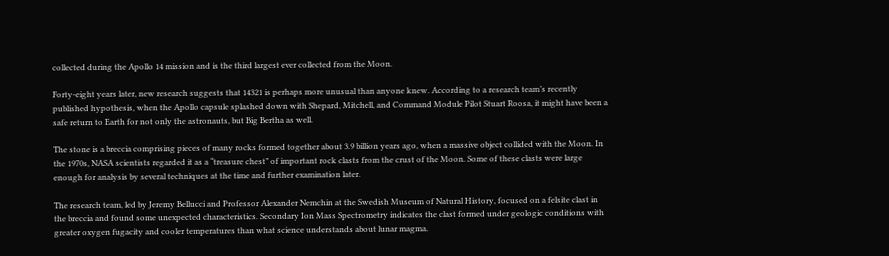collected during the Apollo 14 mission and is the third largest ever collected from the Moon.

Forty-eight years later, new research suggests that 14321 is perhaps more unusual than anyone knew. According to a research team’s recently published hypothesis, when the Apollo capsule splashed down with Shepard, Mitchell, and Command Module Pilot Stuart Roosa, it might have been a safe return to Earth for not only the astronauts, but Big Bertha as well.

The stone is a breccia comprising pieces of many rocks formed together about 3.9 billion years ago, when a massive object collided with the Moon. In the 1970s, NASA scientists regarded it as a “treasure chest” of important rock clasts from the crust of the Moon. Some of these clasts were large enough for analysis by several techniques at the time and further examination later.

The research team, led by Jeremy Bellucci and Professor Alexander Nemchin at the Swedish Museum of Natural History, focused on a felsite clast in the breccia and found some unexpected characteristics. Secondary Ion Mass Spectrometry indicates the clast formed under geologic conditions with greater oxygen fugacity and cooler temperatures than what science understands about lunar magma.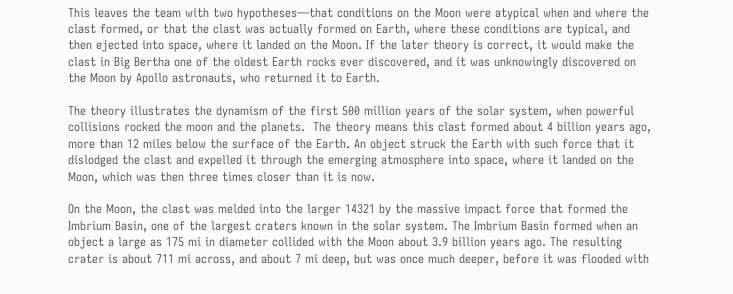This leaves the team with two hypotheses—that conditions on the Moon were atypical when and where the clast formed, or that the clast was actually formed on Earth, where these conditions are typical, and then ejected into space, where it landed on the Moon. If the later theory is correct, it would make the clast in Big Bertha one of the oldest Earth rocks ever discovered, and it was unknowingly discovered on the Moon by Apollo astronauts, who returned it to Earth.

The theory illustrates the dynamism of the first 500 million years of the solar system, when powerful collisions rocked the moon and the planets.  The theory means this clast formed about 4 billion years ago, more than 12 miles below the surface of the Earth. An object struck the Earth with such force that it dislodged the clast and expelled it through the emerging atmosphere into space, where it landed on the Moon, which was then three times closer than it is now.

On the Moon, the clast was melded into the larger 14321 by the massive impact force that formed the Imbrium Basin, one of the largest craters known in the solar system. The Imbrium Basin formed when an object a large as 175 mi in diameter collided with the Moon about 3.9 billion years ago. The resulting crater is about 711 mi across, and about 7 mi deep, but was once much deeper, before it was flooded with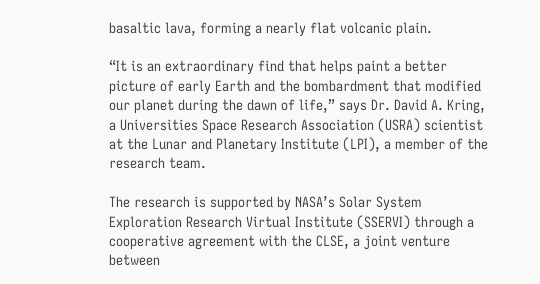basaltic lava, forming a nearly flat volcanic plain.

“It is an extraordinary find that helps paint a better picture of early Earth and the bombardment that modified our planet during the dawn of life,” says Dr. David A. Kring, a Universities Space Research Association (USRA) scientist at the Lunar and Planetary Institute (LPI), a member of the research team.

The research is supported by NASA’s Solar System Exploration Research Virtual Institute (SSERVI) through a cooperative agreement with the CLSE, a joint venture between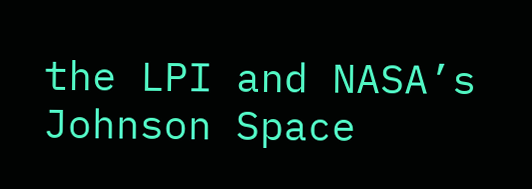the LPI and NASA’s Johnson Space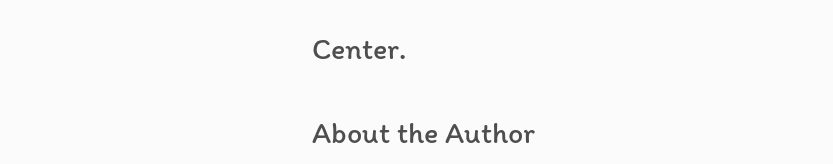Center.

About the Author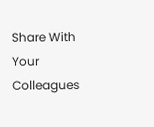Share With Your Colleagues